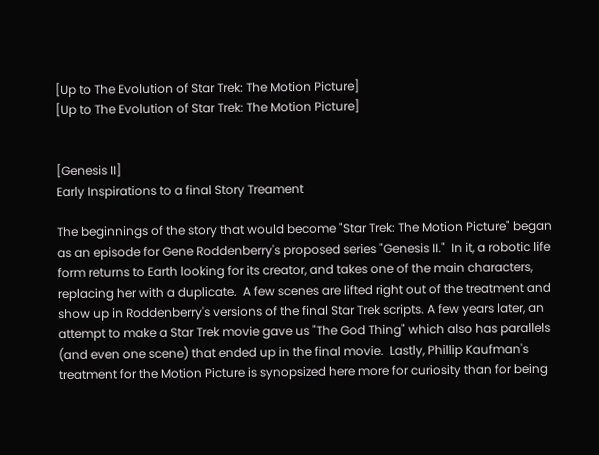[Up to The Evolution of Star Trek: The Motion Picture]
[Up to The Evolution of Star Trek: The Motion Picture]


[Genesis II]
Early Inspirations to a final Story Treament

The beginnings of the story that would become "Star Trek: The Motion Picture" began as an episode for Gene Roddenberry's proposed series "Genesis II."  In it, a robotic life form returns to Earth looking for its creator, and takes one of the main characters, replacing her with a duplicate.  A few scenes are lifted right out of the treatment and show up in Roddenberry's versions of the final Star Trek scripts. A few years later, an attempt to make a Star Trek movie gave us "The God Thing" which also has parallels (and even one scene) that ended up in the final movie.  Lastly, Phillip Kaufman's treatment for the Motion Picture is synopsized here more for curiosity than for being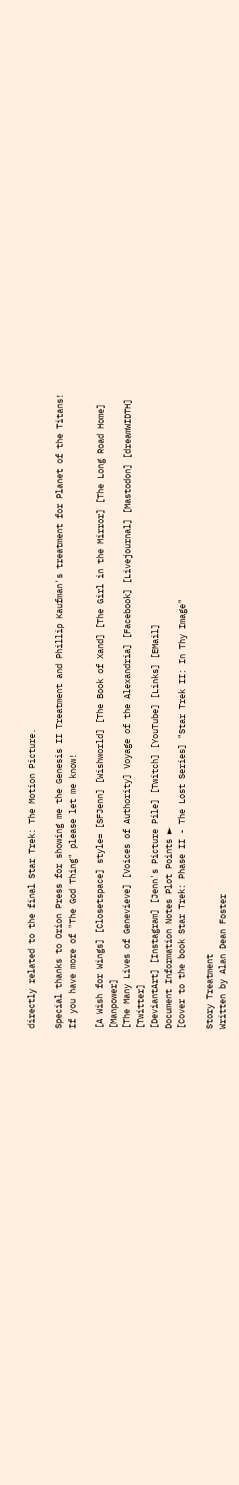directly related to the final Star Trek: The Motion Picture.

Special thanks to Orion Press for showing me the Genesis II Treatment and Phillip Kaufman's treatment for Planet of the Titans!  If you have more of "The God Thing" please let me know!

[A Wish for Wings] [Closetspace] style= [SFJenn] [Wishworld] [The Book of Xand] [The Girl in the Mirror] [The Long Road Home] [Manpower]
[The Many Lives of Genevieve] [Voices of Authority] Voyage of the Alexandria] [Facebook] [Livejournal] [Mastodon] [dreamWIDTH] [Twitter]
[DeviantArt] [Instagram] [Jenn's Picture Pile] [Twitch] [YouTube] [Links] [EMail]
Document Information Notes Plot Points ►
[Cover to the book Star Trek: Phase II - The Lost Series] "Star Trek II: In Thy Image"

Story Treatment
Written by Alan Dean Foster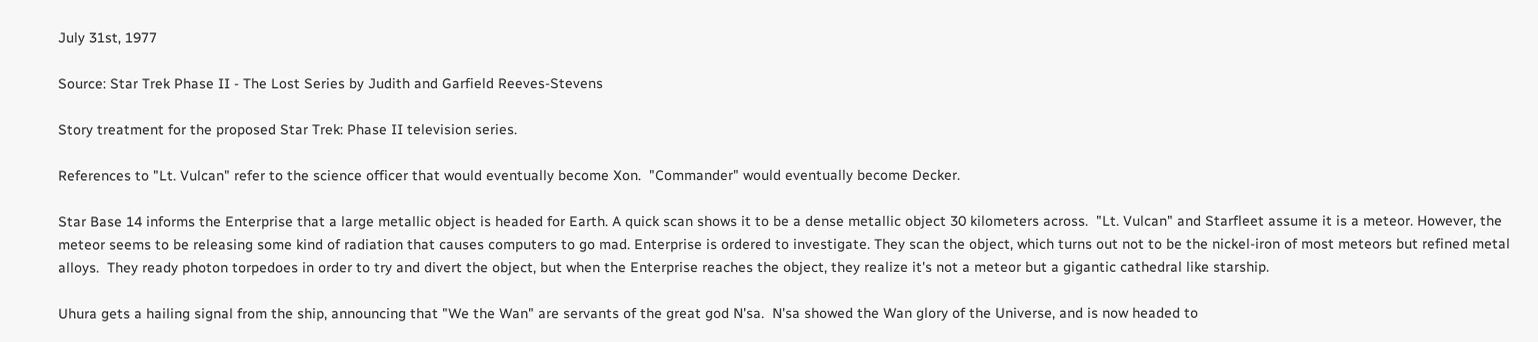July 31st, 1977

Source: Star Trek Phase II - The Lost Series by Judith and Garfield Reeves-Stevens

Story treatment for the proposed Star Trek: Phase II television series.

References to "Lt. Vulcan" refer to the science officer that would eventually become Xon.  "Commander" would eventually become Decker.

Star Base 14 informs the Enterprise that a large metallic object is headed for Earth. A quick scan shows it to be a dense metallic object 30 kilometers across.  "Lt. Vulcan" and Starfleet assume it is a meteor. However, the meteor seems to be releasing some kind of radiation that causes computers to go mad. Enterprise is ordered to investigate. They scan the object, which turns out not to be the nickel-iron of most meteors but refined metal alloys.  They ready photon torpedoes in order to try and divert the object, but when the Enterprise reaches the object, they realize it's not a meteor but a gigantic cathedral like starship.

Uhura gets a hailing signal from the ship, announcing that "We the Wan" are servants of the great god N'sa.  N'sa showed the Wan glory of the Universe, and is now headed to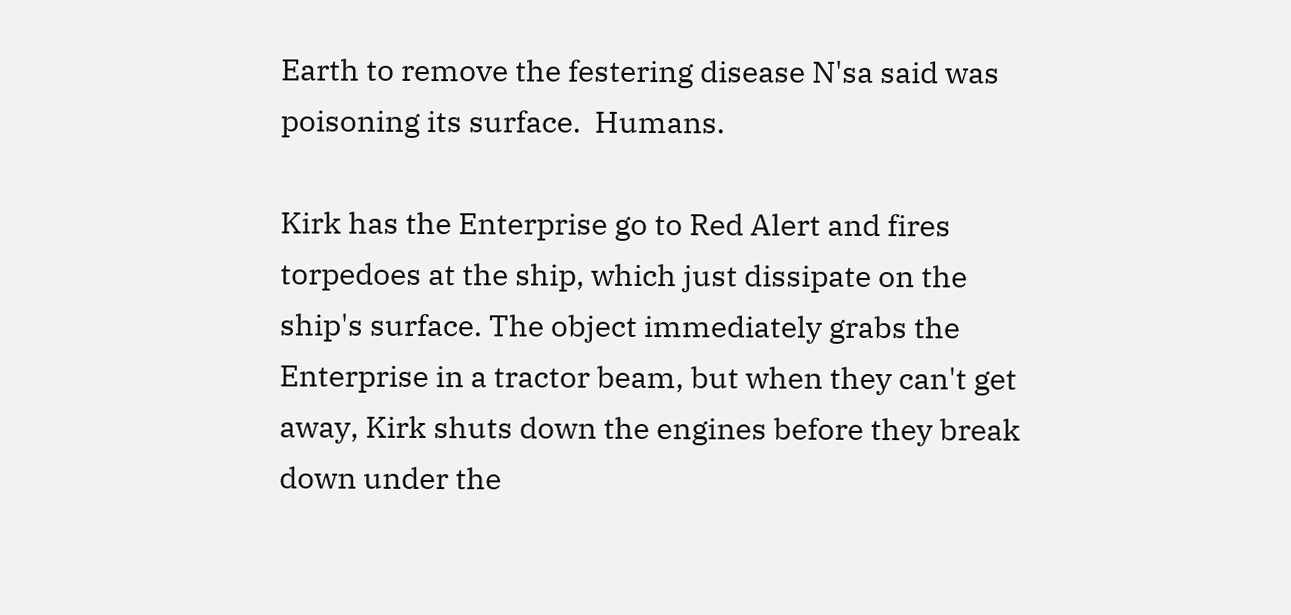Earth to remove the festering disease N'sa said was poisoning its surface.  Humans.

Kirk has the Enterprise go to Red Alert and fires torpedoes at the ship, which just dissipate on the ship's surface. The object immediately grabs the Enterprise in a tractor beam, but when they can't get away, Kirk shuts down the engines before they break down under the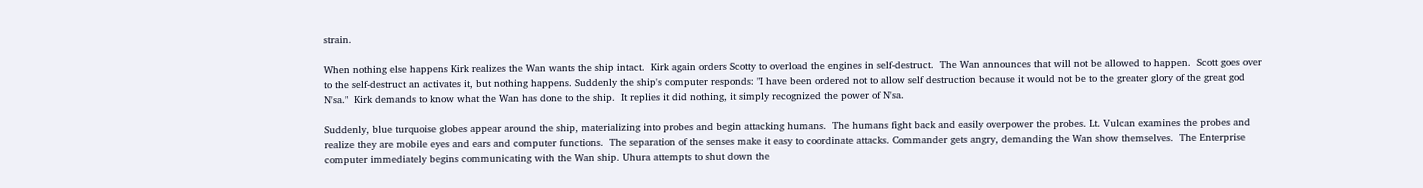strain.

When nothing else happens Kirk realizes the Wan wants the ship intact.  Kirk again orders Scotty to overload the engines in self-destruct.  The Wan announces that will not be allowed to happen.  Scott goes over to the self-destruct an activates it, but nothing happens. Suddenly the ship's computer responds: "I have been ordered not to allow self destruction because it would not be to the greater glory of the great god N'sa."  Kirk demands to know what the Wan has done to the ship.  It replies it did nothing, it simply recognized the power of N'sa.

Suddenly, blue turquoise globes appear around the ship, materializing into probes and begin attacking humans.  The humans fight back and easily overpower the probes. Lt. Vulcan examines the probes and realize they are mobile eyes and ears and computer functions.  The separation of the senses make it easy to coordinate attacks. Commander gets angry, demanding the Wan show themselves.  The Enterprise computer immediately begins communicating with the Wan ship. Uhura attempts to shut down the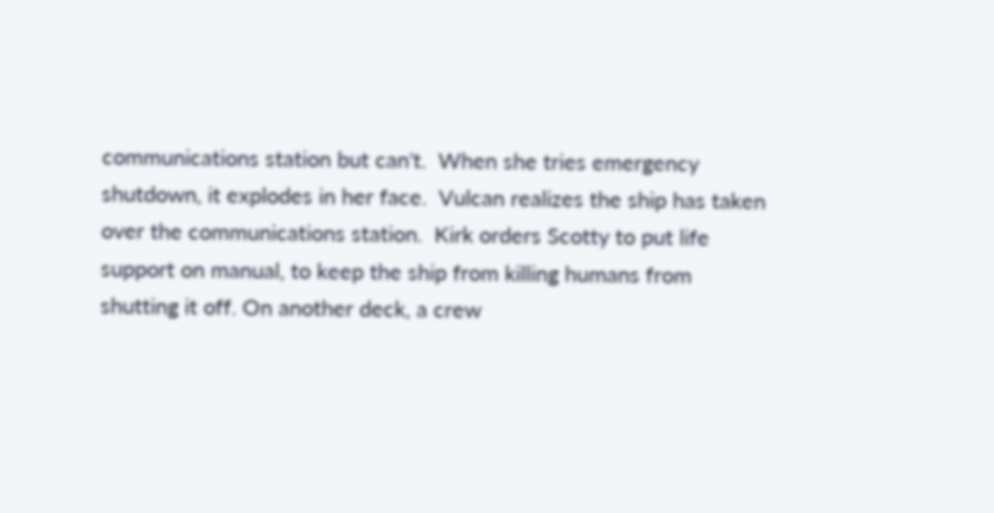communications station but can't.  When she tries emergency shutdown, it explodes in her face.  Vulcan realizes the ship has taken over the communications station.  Kirk orders Scotty to put life support on manual, to keep the ship from killing humans from shutting it off. On another deck, a crew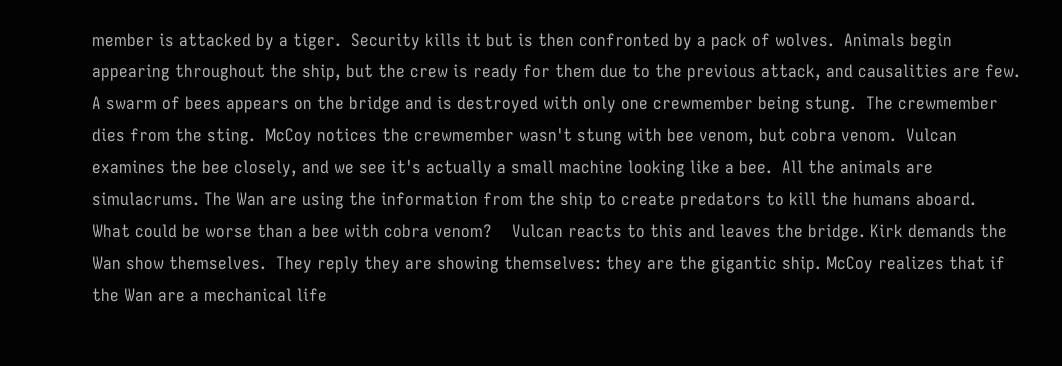member is attacked by a tiger.  Security kills it but is then confronted by a pack of wolves.  Animals begin appearing throughout the ship, but the crew is ready for them due to the previous attack, and causalities are few. A swarm of bees appears on the bridge and is destroyed with only one crewmember being stung.  The crewmember dies from the sting.  McCoy notices the crewmember wasn't stung with bee venom, but cobra venom.  Vulcan examines the bee closely, and we see it's actually a small machine looking like a bee.  All the animals are simulacrums. The Wan are using the information from the ship to create predators to kill the humans aboard.  What could be worse than a bee with cobra venom?    Vulcan reacts to this and leaves the bridge. Kirk demands the Wan show themselves.  They reply they are showing themselves: they are the gigantic ship. McCoy realizes that if the Wan are a mechanical life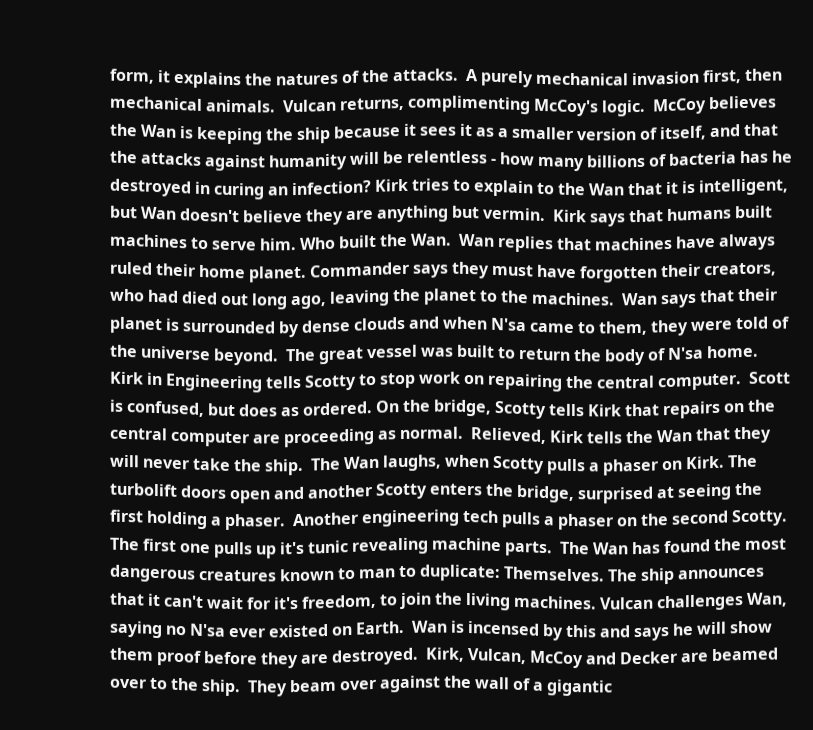form, it explains the natures of the attacks.  A purely mechanical invasion first, then mechanical animals.  Vulcan returns, complimenting McCoy's logic.  McCoy believes the Wan is keeping the ship because it sees it as a smaller version of itself, and that the attacks against humanity will be relentless - how many billions of bacteria has he destroyed in curing an infection? Kirk tries to explain to the Wan that it is intelligent, but Wan doesn't believe they are anything but vermin.  Kirk says that humans built machines to serve him. Who built the Wan.  Wan replies that machines have always ruled their home planet. Commander says they must have forgotten their creators, who had died out long ago, leaving the planet to the machines.  Wan says that their planet is surrounded by dense clouds and when N'sa came to them, they were told of the universe beyond.  The great vessel was built to return the body of N'sa home. Kirk in Engineering tells Scotty to stop work on repairing the central computer.  Scott is confused, but does as ordered. On the bridge, Scotty tells Kirk that repairs on the central computer are proceeding as normal.  Relieved, Kirk tells the Wan that they will never take the ship.  The Wan laughs, when Scotty pulls a phaser on Kirk. The turbolift doors open and another Scotty enters the bridge, surprised at seeing the first holding a phaser.  Another engineering tech pulls a phaser on the second Scotty.  The first one pulls up it's tunic revealing machine parts.  The Wan has found the most dangerous creatures known to man to duplicate: Themselves. The ship announces that it can't wait for it's freedom, to join the living machines. Vulcan challenges Wan, saying no N'sa ever existed on Earth.  Wan is incensed by this and says he will show them proof before they are destroyed.  Kirk, Vulcan, McCoy and Decker are beamed over to the ship.  They beam over against the wall of a gigantic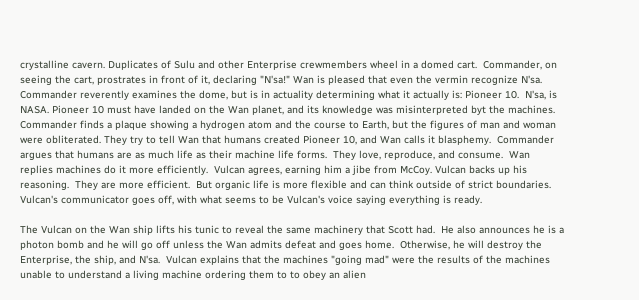crystalline cavern. Duplicates of Sulu and other Enterprise crewmembers wheel in a domed cart.  Commander, on seeing the cart, prostrates in front of it, declaring "N'sa!" Wan is pleased that even the vermin recognize N'sa.  Commander reverently examines the dome, but is in actuality determining what it actually is: Pioneer 10.  N'sa, is NASA. Pioneer 10 must have landed on the Wan planet, and its knowledge was misinterpreted byt the machines. Commander finds a plaque showing a hydrogen atom and the course to Earth, but the figures of man and woman were obliterated. They try to tell Wan that humans created Pioneer 10, and Wan calls it blasphemy.  Commander argues that humans are as much life as their machine life forms.  They love, reproduce, and consume.  Wan replies machines do it more efficiently.  Vulcan agrees, earning him a jibe from McCoy. Vulcan backs up his reasoning.  They are more efficient.  But organic life is more flexible and can think outside of strict boundaries.  Vulcan's communicator goes off, with what seems to be Vulcan's voice saying everything is ready.

The Vulcan on the Wan ship lifts his tunic to reveal the same machinery that Scott had.  He also announces he is a photon bomb and he will go off unless the Wan admits defeat and goes home.  Otherwise, he will destroy the Enterprise, the ship, and N'sa.  Vulcan explains that the machines "going mad" were the results of the machines unable to understand a living machine ordering them to to obey an alien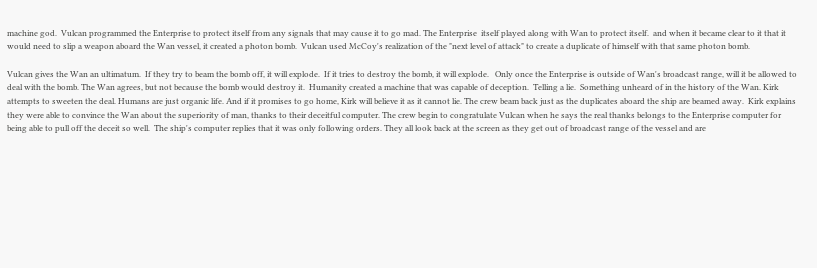machine god.  Vulcan programmed the Enterprise to protect itself from any signals that may cause it to go mad. The Enterprise  itself played along with Wan to protect itself.  and when it became clear to it that it would need to slip a weapon aboard the Wan vessel, it created a photon bomb.  Vulcan used McCoy's realization of the "next level of attack" to create a duplicate of himself with that same photon bomb.

Vulcan gives the Wan an ultimatum.  If they try to beam the bomb off, it will explode.  If it tries to destroy the bomb, it will explode.   Only once the Enterprise is outside of Wan's broadcast range, will it be allowed to deal with the bomb. The Wan agrees, but not because the bomb would destroy it.  Humanity created a machine that was capable of deception.  Telling a lie.  Something unheard of in the history of the Wan. Kirk attempts to sweeten the deal. Humans are just organic life. And if it promises to go home, Kirk will believe it as it cannot lie. The crew beam back just as the duplicates aboard the ship are beamed away.  Kirk explains they were able to convince the Wan about the superiority of man, thanks to their deceitful computer. The crew begin to congratulate Vulcan when he says the real thanks belongs to the Enterprise computer for being able to pull off the deceit so well.  The ship's computer replies that it was only following orders. They all look back at the screen as they get out of broadcast range of the vessel and are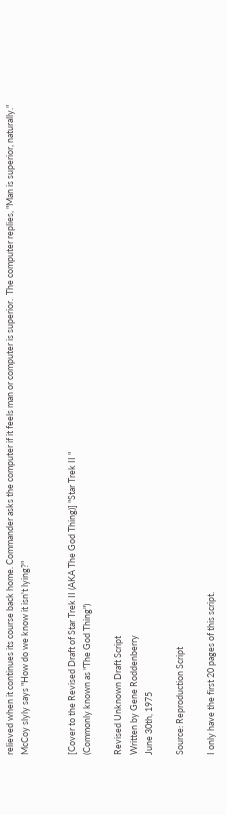relieved when it continues its course back home. Commander asks the computer if it feels man or computer is superior.  The computer replies, "Man is superior, naturally."  McCoy slyly says "How do we know it isn't lying?"


[Cover to the Revised Draft of Star Trek II (AKA The God Thing)] "Star Trek II "
(Commonly known as "The God Thing")

Revised Unknown Draft Script
Written by Gene Roddenberry
June 30th, 1975

Source: Reproduction Script

I only have the first 20 pages of this script.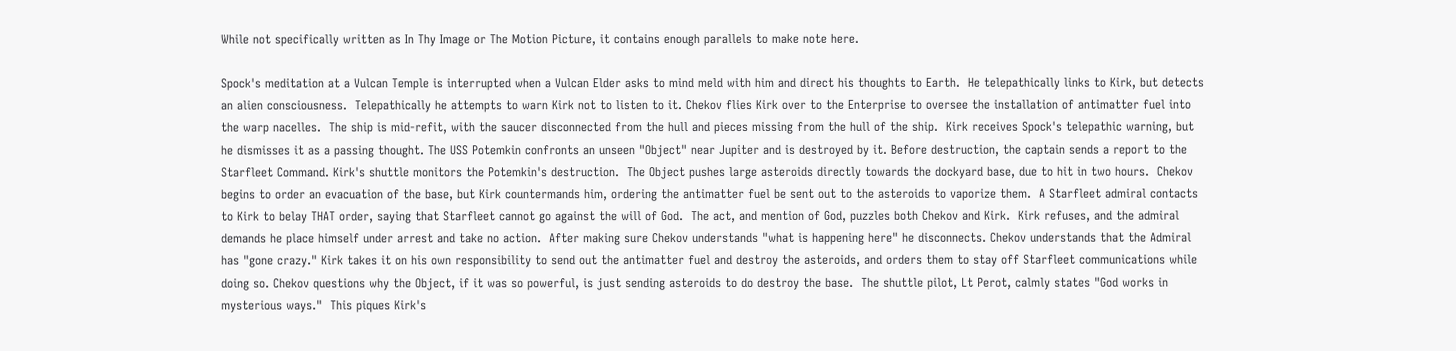While not specifically written as In Thy Image or The Motion Picture, it contains enough parallels to make note here.

Spock's meditation at a Vulcan Temple is interrupted when a Vulcan Elder asks to mind meld with him and direct his thoughts to Earth.  He telepathically links to Kirk, but detects an alien consciousness.  Telepathically he attempts to warn Kirk not to listen to it. Chekov flies Kirk over to the Enterprise to oversee the installation of antimatter fuel into the warp nacelles.  The ship is mid-refit, with the saucer disconnected from the hull and pieces missing from the hull of the ship.  Kirk receives Spock's telepathic warning, but he dismisses it as a passing thought. The USS Potemkin confronts an unseen "Object" near Jupiter and is destroyed by it. Before destruction, the captain sends a report to the Starfleet Command. Kirk's shuttle monitors the Potemkin's destruction.  The Object pushes large asteroids directly towards the dockyard base, due to hit in two hours.  Chekov begins to order an evacuation of the base, but Kirk countermands him, ordering the antimatter fuel be sent out to the asteroids to vaporize them.  A Starfleet admiral contacts to Kirk to belay THAT order, saying that Starfleet cannot go against the will of God.  The act, and mention of God, puzzles both Chekov and Kirk.  Kirk refuses, and the admiral demands he place himself under arrest and take no action.  After making sure Chekov understands "what is happening here" he disconnects. Chekov understands that the Admiral has "gone crazy." Kirk takes it on his own responsibility to send out the antimatter fuel and destroy the asteroids, and orders them to stay off Starfleet communications while doing so. Chekov questions why the Object, if it was so powerful, is just sending asteroids to do destroy the base.  The shuttle pilot, Lt Perot, calmly states "God works in mysterious ways."  This piques Kirk's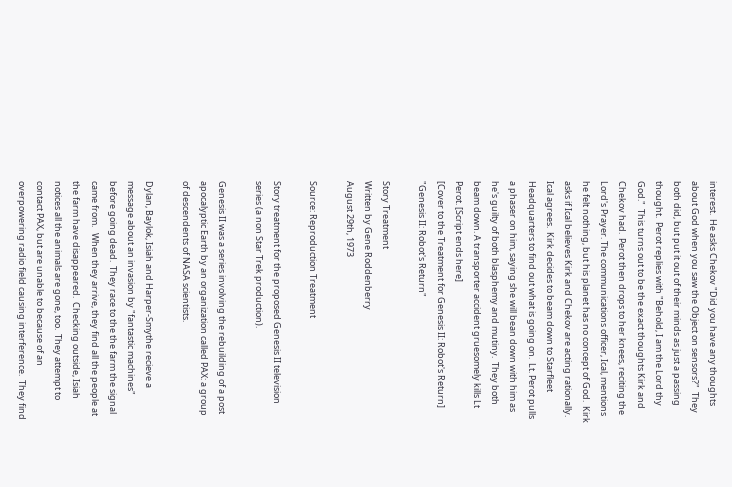interest.  He asks Chekov "Did you have any thoughts about God when you saw the Object on sensors?"  They both did, but put it out of their minds as just a passing thought.  Perot replies with "Behold, I am the Lord thy God."  This turns out to be the exact thoughts Kirk and Chekov had.  Perot then drops to her knees, reciting the Lord's Prayer. The communications officer, Ical, mentions he felt nothing, but his planet has no concept of God.  Kirk asks if Ical believes Kirk and Chekov are acting rationally.  Ical agrees.  Kirk decides to beam down to Starfleet Headquarters to find out what is going on.  Lt. Perot pulls a phaser on him, saying she will bean down with him as he's guilty of both blasphemy and mutiny.  They both beam down. A transporter accident gruesomely kills Lt Perot. [Script ends here]
[Cover to the Treatment for Genesis II: Robot's Return] "Genesis II: Robot's Return"

Story Treatment
Written by Gene Roddenberry
August 29th, 1973

Source: Reproduction Treatment

Story treatment for the proposed Genesis II television series (a non Star Trek production).

Genesis II was a series involving the rebuilding of a post apocalyptic Earth by an organization called PAX: a group of descendents of NASA scientists.

Dylan, Baylok, Isiah and Harper-Smythe recieve a message about an invasion by "fantastic machines" before going dead.  They race to the the farm the signal came from.   When they arrive, they find all the people at the farm have disappeared.  Checking outside, Isiah notices all the animals are gone, too.  They attempt to contact PAX, but are unable to because of an overpowering radio field causing interference.  They find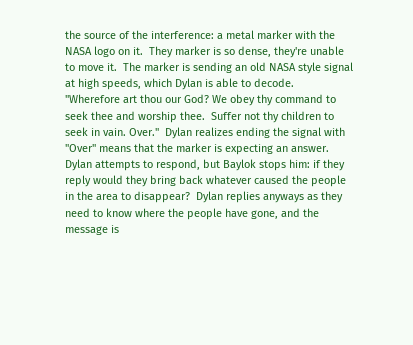the source of the interference: a metal marker with the NASA logo on it.  They marker is so dense, they're unable to move it.  The marker is sending an old NASA style signal at high speeds, which Dylan is able to decode.  "Wherefore art thou our God? We obey thy command to seek thee and worship thee.  Suffer not thy children to seek in vain. Over."  Dylan realizes ending the signal with "Over" means that the marker is expecting an answer.  Dylan attempts to respond, but Baylok stops him: if they reply would they bring back whatever caused the people in the area to disappear?  Dylan replies anyways as they need to know where the people have gone, and the message is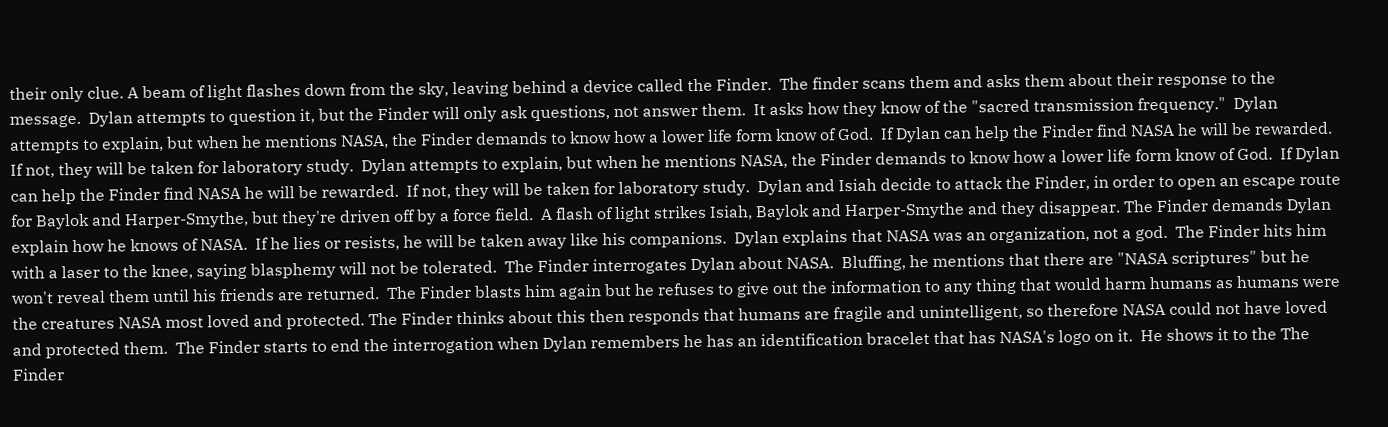their only clue. A beam of light flashes down from the sky, leaving behind a device called the Finder.  The finder scans them and asks them about their response to the message.  Dylan attempts to question it, but the Finder will only ask questions, not answer them.  It asks how they know of the "sacred transmission frequency."  Dylan attempts to explain, but when he mentions NASA, the Finder demands to know how a lower life form know of God.  If Dylan can help the Finder find NASA he will be rewarded.  If not, they will be taken for laboratory study.  Dylan attempts to explain, but when he mentions NASA, the Finder demands to know how a lower life form know of God.  If Dylan can help the Finder find NASA he will be rewarded.  If not, they will be taken for laboratory study.  Dylan and Isiah decide to attack the Finder, in order to open an escape route for Baylok and Harper-Smythe, but they're driven off by a force field.  A flash of light strikes Isiah, Baylok and Harper-Smythe and they disappear. The Finder demands Dylan explain how he knows of NASA.  If he lies or resists, he will be taken away like his companions.  Dylan explains that NASA was an organization, not a god.  The Finder hits him with a laser to the knee, saying blasphemy will not be tolerated.  The Finder interrogates Dylan about NASA.  Bluffing, he mentions that there are "NASA scriptures" but he won't reveal them until his friends are returned.  The Finder blasts him again but he refuses to give out the information to any thing that would harm humans as humans were the creatures NASA most loved and protected. The Finder thinks about this then responds that humans are fragile and unintelligent, so therefore NASA could not have loved and protected them.  The Finder starts to end the interrogation when Dylan remembers he has an identification bracelet that has NASA's logo on it.  He shows it to the The Finder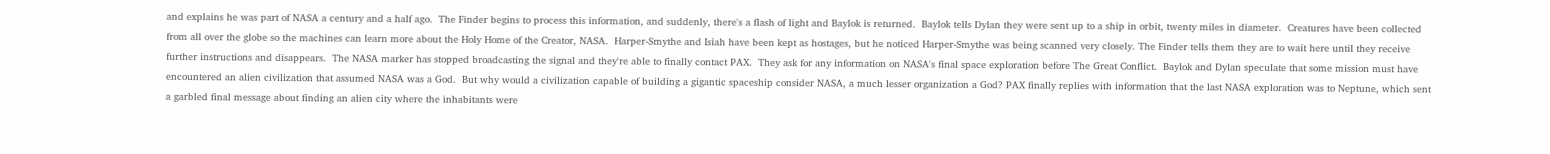and explains he was part of NASA a century and a half ago.  The Finder begins to process this information, and suddenly, there's a flash of light and Baylok is returned.  Baylok tells Dylan they were sent up to a ship in orbit, twenty miles in diameter.  Creatures have been collected from all over the globe so the machines can learn more about the Holy Home of the Creator, NASA.  Harper-Smythe and Isiah have been kept as hostages, but he noticed Harper-Smythe was being scanned very closely. The Finder tells them they are to wait here until they receive further instructions and disappears.  The NASA marker has stopped broadcasting the signal and they're able to finally contact PAX.  They ask for any information on NASA's final space exploration before The Great Conflict.  Baylok and Dylan speculate that some mission must have encountered an alien civilization that assumed NASA was a God.  But why would a civilization capable of building a gigantic spaceship consider NASA, a much lesser organization a God? PAX finally replies with information that the last NASA exploration was to Neptune, which sent a garbled final message about finding an alien city where the inhabitants were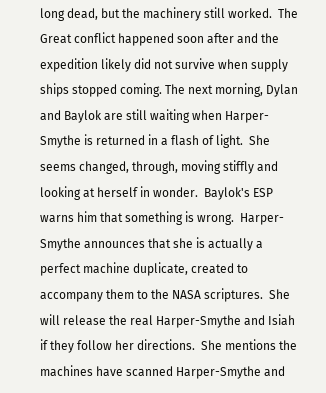long dead, but the machinery still worked.  The Great conflict happened soon after and the expedition likely did not survive when supply ships stopped coming. The next morning, Dylan and Baylok are still waiting when Harper-Smythe is returned in a flash of light.  She seems changed, through, moving stiffly and looking at herself in wonder.  Baylok's ESP warns him that something is wrong.  Harper-Smythe announces that she is actually a perfect machine duplicate, created to accompany them to the NASA scriptures.  She will release the real Harper-Smythe and Isiah if they follow her directions.  She mentions the machines have scanned Harper-Smythe and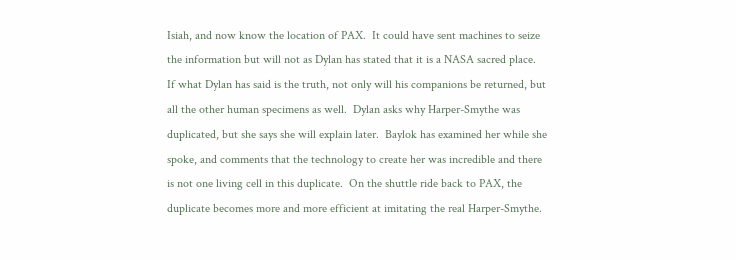Isiah, and now know the location of PAX.  It could have sent machines to seize the information but will not as Dylan has stated that it is a NASA sacred place.  If what Dylan has said is the truth, not only will his companions be returned, but all the other human specimens as well.  Dylan asks why Harper-Smythe was duplicated, but she says she will explain later.  Baylok has examined her while she spoke, and comments that the technology to create her was incredible and there is not one living cell in this duplicate.  On the shuttle ride back to PAX, the duplicate becomes more and more efficient at imitating the real Harper-Smythe.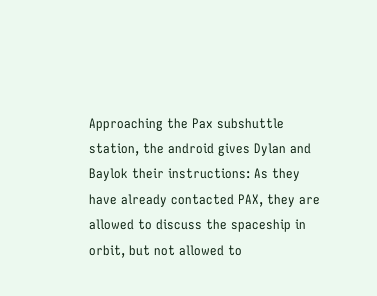Approaching the Pax subshuttle station, the android gives Dylan and Baylok their instructions: As they have already contacted PAX, they are allowed to discuss the spaceship in orbit, but not allowed to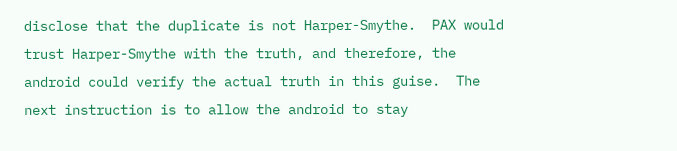disclose that the duplicate is not Harper-Smythe.  PAX would trust Harper-Smythe with the truth, and therefore, the android could verify the actual truth in this guise.  The next instruction is to allow the android to stay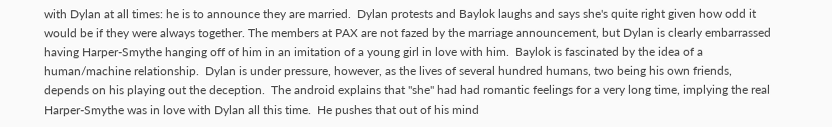with Dylan at all times: he is to announce they are married.  Dylan protests and Baylok laughs and says she's quite right given how odd it would be if they were always together. The members at PAX are not fazed by the marriage announcement, but Dylan is clearly embarrassed having Harper-Smythe hanging off of him in an imitation of a young girl in love with him.  Baylok is fascinated by the idea of a human/machine relationship.  Dylan is under pressure, however, as the lives of several hundred humans, two being his own friends, depends on his playing out the deception.  The android explains that "she" had had romantic feelings for a very long time, implying the real Harper-Smythe was in love with Dylan all this time.  He pushes that out of his mind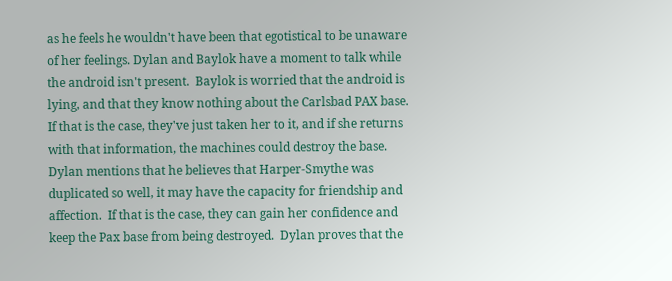as he feels he wouldn't have been that egotistical to be unaware of her feelings. Dylan and Baylok have a moment to talk while the android isn't present.  Baylok is worried that the android is lying, and that they know nothing about the Carlsbad PAX base.  If that is the case, they've just taken her to it, and if she returns with that information, the machines could destroy the base. Dylan mentions that he believes that Harper-Smythe was duplicated so well, it may have the capacity for friendship and affection.  If that is the case, they can gain her confidence and keep the Pax base from being destroyed.  Dylan proves that the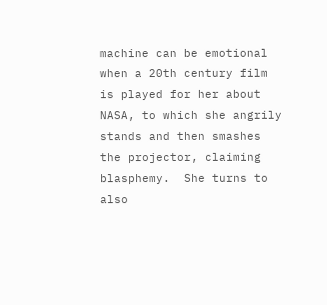machine can be emotional when a 20th century film is played for her about NASA, to which she angrily stands and then smashes the projector, claiming blasphemy.  She turns to also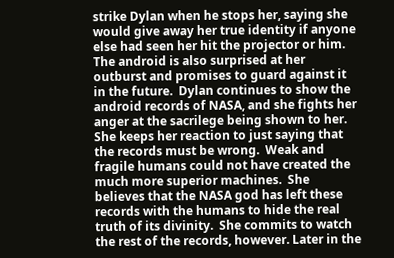strike Dylan when he stops her, saying she would give away her true identity if anyone else had seen her hit the projector or him.  The android is also surprised at her outburst and promises to guard against it in the future.  Dylan continues to show the android records of NASA, and she fights her anger at the sacrilege being shown to her.  She keeps her reaction to just saying that the records must be wrong.  Weak and fragile humans could not have created the much more superior machines.  She believes that the NASA god has left these records with the humans to hide the real truth of its divinity.  She commits to watch the rest of the records, however. Later in the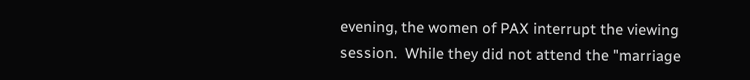evening, the women of PAX interrupt the viewing session.  While they did not attend the "marriage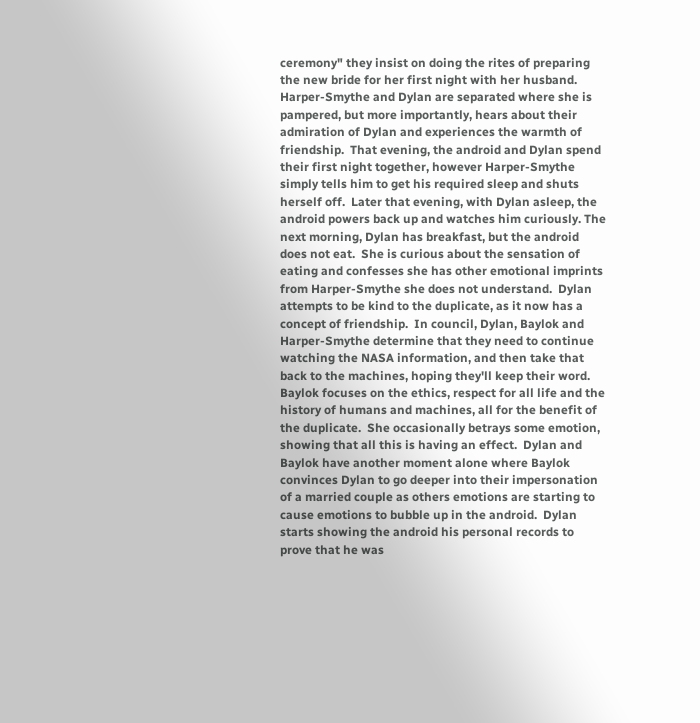ceremony" they insist on doing the rites of preparing the new bride for her first night with her husband.  Harper-Smythe and Dylan are separated where she is pampered, but more importantly, hears about their admiration of Dylan and experiences the warmth of friendship.  That evening, the android and Dylan spend their first night together, however Harper-Smythe simply tells him to get his required sleep and shuts herself off.  Later that evening, with Dylan asleep, the android powers back up and watches him curiously. The next morning, Dylan has breakfast, but the android does not eat.  She is curious about the sensation of eating and confesses she has other emotional imprints from Harper-Smythe she does not understand.  Dylan attempts to be kind to the duplicate, as it now has a concept of friendship.  In council, Dylan, Baylok and Harper-Smythe determine that they need to continue watching the NASA information, and then take that back to the machines, hoping they'll keep their word.  Baylok focuses on the ethics, respect for all life and the history of humans and machines, all for the benefit of the duplicate.  She occasionally betrays some emotion, showing that all this is having an effect.  Dylan and Baylok have another moment alone where Baylok convinces Dylan to go deeper into their impersonation of a married couple as others emotions are starting to cause emotions to bubble up in the android.  Dylan starts showing the android his personal records to prove that he was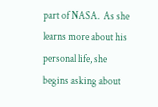part of NASA.  As she learns more about his personal life, she begins asking about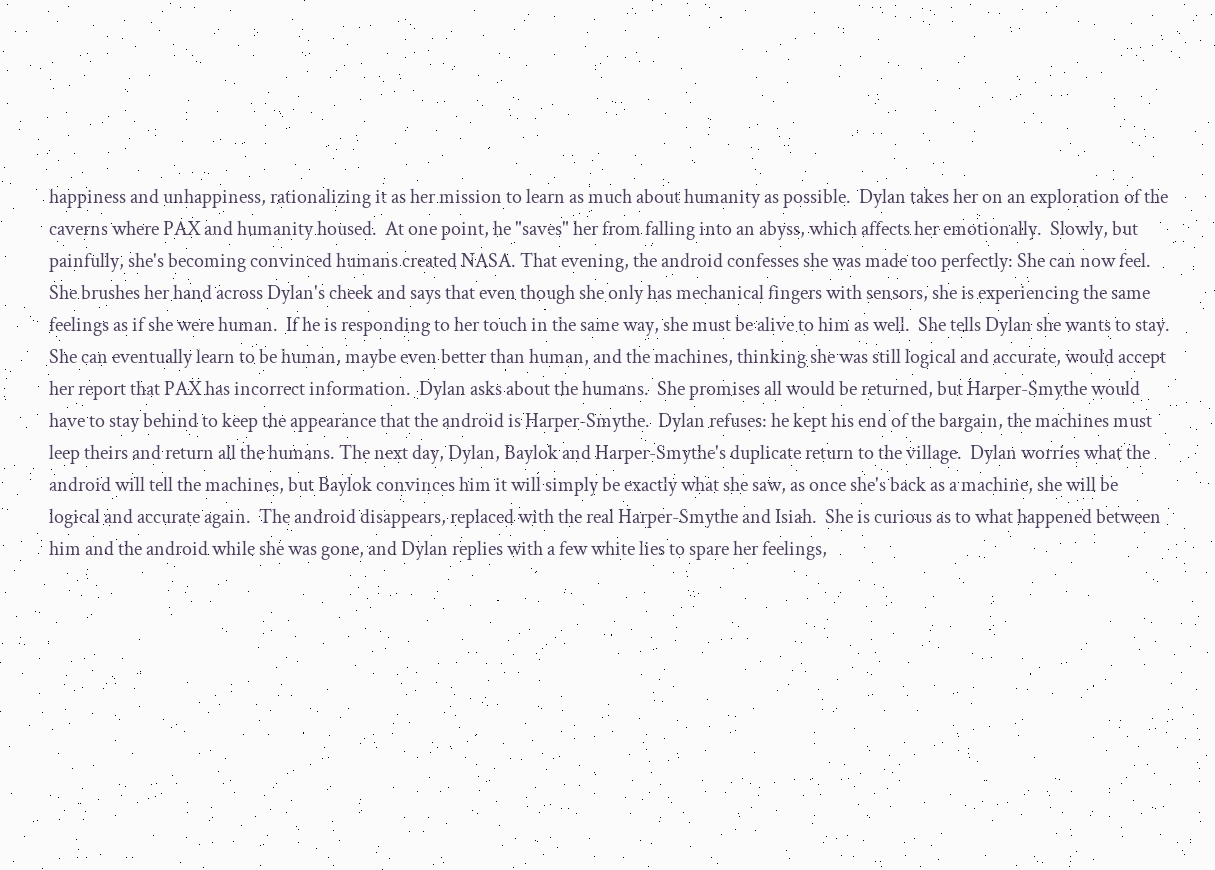happiness and unhappiness, rationalizing it as her mission to learn as much about humanity as possible.  Dylan takes her on an exploration of the caverns where PAX and humanity housed.  At one point, he "saves" her from falling into an abyss, which affects her emotionally.  Slowly, but painfully, she's becoming convinced humans created NASA. That evening, the android confesses she was made too perfectly: She can now feel.  She brushes her hand across Dylan's cheek and says that even though she only has mechanical fingers with sensors, she is experiencing the same feelings as if she were human.  If he is responding to her touch in the same way, she must be alive to him as well.  She tells Dylan she wants to stay.  She can eventually learn to be human, maybe even better than human, and the machines, thinking she was still logical and accurate, would accept her report that PAX has incorrect information.  Dylan asks about the humans.  She promises all would be returned, but Harper-Smythe would have to stay behind to keep the appearance that the android is Harper-Smythe.  Dylan refuses: he kept his end of the bargain, the machines must leep theirs and return all the humans. The next day, Dylan, Baylok and Harper-Smythe's duplicate return to the village.  Dylan worries what the android will tell the machines, but Baylok convinces him it will simply be exactly what she saw, as once she's back as a machine, she will be logical and accurate again.  The android disappears, replaced with the real Harper-Smythe and Isiah.  She is curious as to what happened between him and the android while she was gone, and Dylan replies with a few white lies to spare her feelings,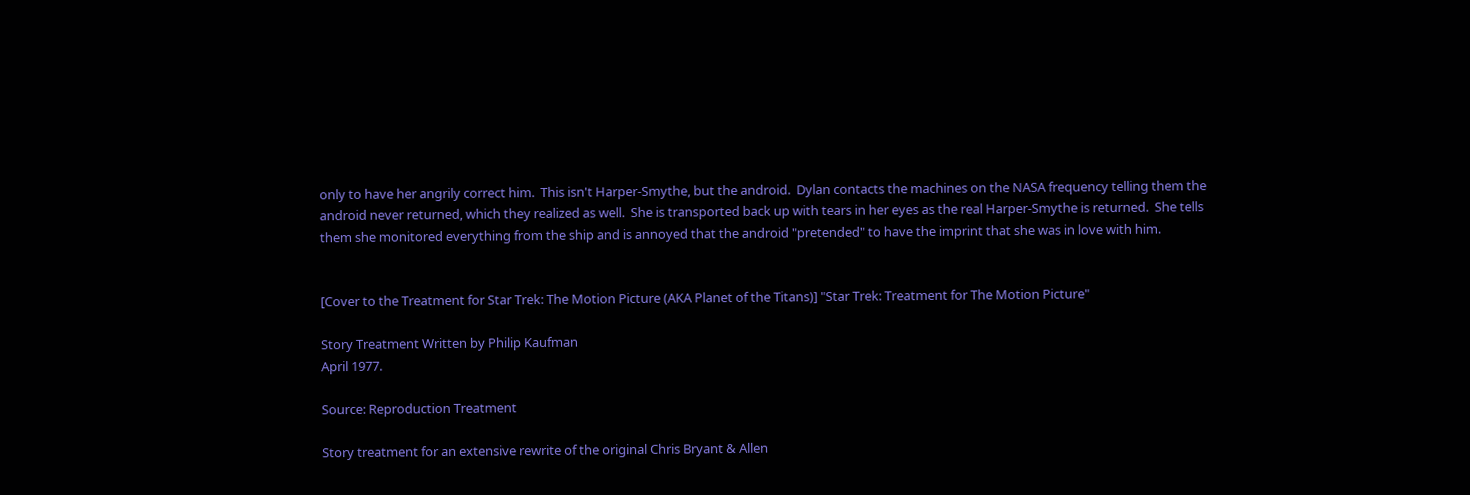only to have her angrily correct him.  This isn't Harper-Smythe, but the android.  Dylan contacts the machines on the NASA frequency telling them the android never returned, which they realized as well.  She is transported back up with tears in her eyes as the real Harper-Smythe is returned.  She tells them she monitored everything from the ship and is annoyed that the android "pretended" to have the imprint that she was in love with him.


[Cover to the Treatment for Star Trek: The Motion Picture (AKA Planet of the Titans)] "Star Trek: Treatment for The Motion Picture"

Story Treatment Written by Philip Kaufman
April 1977.

Source: Reproduction Treatment

Story treatment for an extensive rewrite of the original Chris Bryant & Allen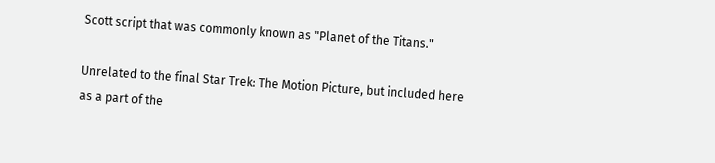Scott script that was commonly known as "Planet of the Titans."

Unrelated to the final Star Trek: The Motion Picture, but included here as a part of the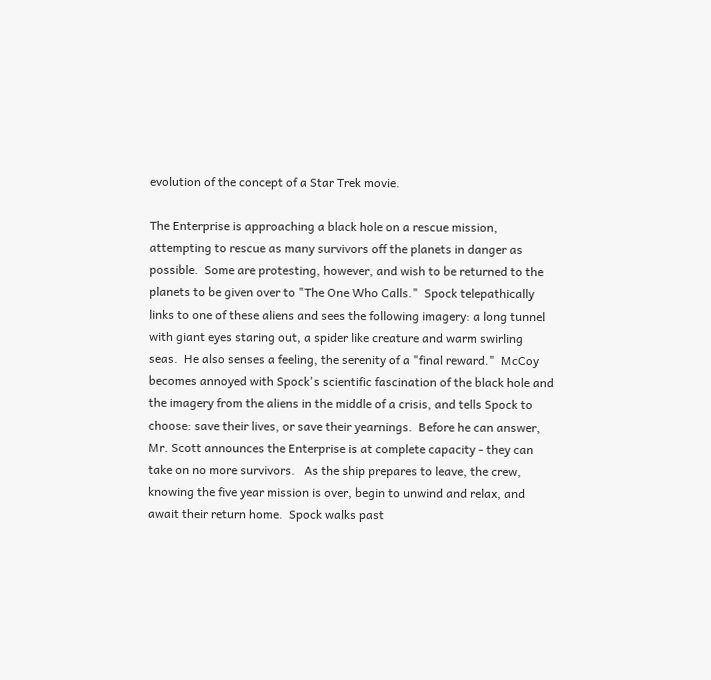evolution of the concept of a Star Trek movie.

The Enterprise is approaching a black hole on a rescue mission, attempting to rescue as many survivors off the planets in danger as possible.  Some are protesting, however, and wish to be returned to the planets to be given over to "The One Who Calls."  Spock telepathically links to one of these aliens and sees the following imagery: a long tunnel with giant eyes staring out, a spider like creature and warm swirling seas.  He also senses a feeling, the serenity of a "final reward."  McCoy becomes annoyed with Spock's scientific fascination of the black hole and the imagery from the aliens in the middle of a crisis, and tells Spock to choose: save their lives, or save their yearnings.  Before he can answer, Mr. Scott announces the Enterprise is at complete capacity - they can take on no more survivors.   As the ship prepares to leave, the crew, knowing the five year mission is over, begin to unwind and relax, and await their return home.  Spock walks past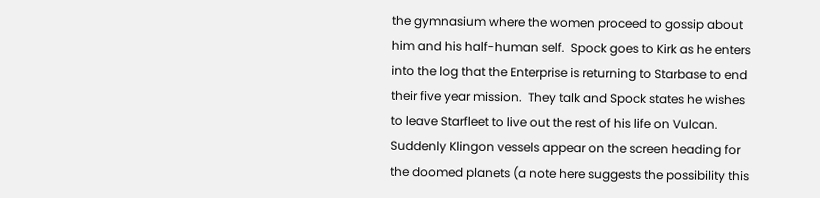the gymnasium where the women proceed to gossip about him and his half-human self.  Spock goes to Kirk as he enters into the log that the Enterprise is returning to Starbase to end their five year mission.  They talk and Spock states he wishes to leave Starfleet to live out the rest of his life on Vulcan.  Suddenly Klingon vessels appear on the screen heading for the doomed planets (a note here suggests the possibility this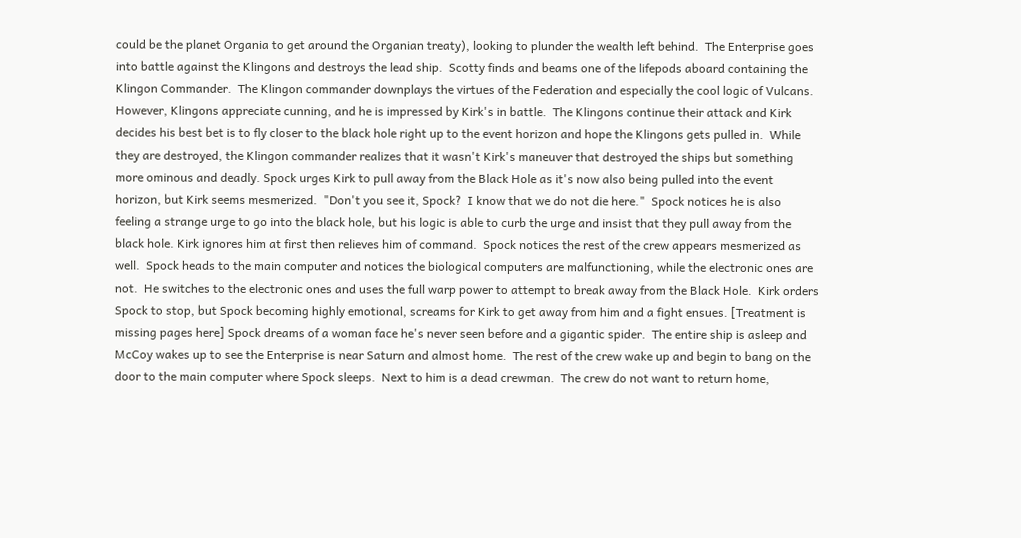could be the planet Organia to get around the Organian treaty), looking to plunder the wealth left behind.  The Enterprise goes into battle against the Klingons and destroys the lead ship.  Scotty finds and beams one of the lifepods aboard containing the Klingon Commander.  The Klingon commander downplays the virtues of the Federation and especially the cool logic of Vulcans.  However, Klingons appreciate cunning, and he is impressed by Kirk's in battle.  The Klingons continue their attack and Kirk decides his best bet is to fly closer to the black hole right up to the event horizon and hope the Klingons gets pulled in.  While they are destroyed, the Klingon commander realizes that it wasn't Kirk's maneuver that destroyed the ships but something more ominous and deadly. Spock urges Kirk to pull away from the Black Hole as it's now also being pulled into the event horizon, but Kirk seems mesmerized.  "Don't you see it, Spock?  I know that we do not die here."  Spock notices he is also feeling a strange urge to go into the black hole, but his logic is able to curb the urge and insist that they pull away from the black hole. Kirk ignores him at first then relieves him of command.  Spock notices the rest of the crew appears mesmerized as well.  Spock heads to the main computer and notices the biological computers are malfunctioning, while the electronic ones are not.  He switches to the electronic ones and uses the full warp power to attempt to break away from the Black Hole.  Kirk orders Spock to stop, but Spock becoming highly emotional, screams for Kirk to get away from him and a fight ensues. [Treatment is missing pages here] Spock dreams of a woman face he's never seen before and a gigantic spider.  The entire ship is asleep and McCoy wakes up to see the Enterprise is near Saturn and almost home.  The rest of the crew wake up and begin to bang on the door to the main computer where Spock sleeps.  Next to him is a dead crewman.  The crew do not want to return home,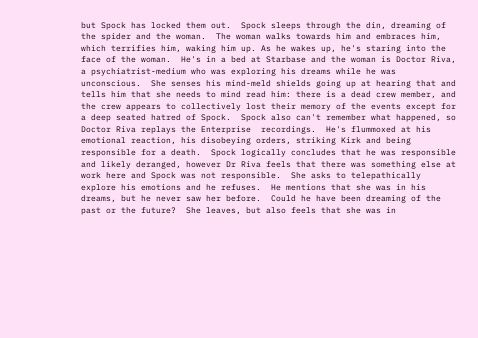but Spock has locked them out.  Spock sleeps through the din, dreaming of the spider and the woman.  The woman walks towards him and embraces him, which terrifies him, waking him up. As he wakes up, he's staring into the face of the woman.  He's in a bed at Starbase and the woman is Doctor Riva, a psychiatrist-medium who was exploring his dreams while he was unconscious.  She senses his mind-meld shields going up at hearing that and tells him that she needs to mind read him: there is a dead crew member, and the crew appears to collectively lost their memory of the events except for a deep seated hatred of Spock.  Spock also can't remember what happened, so Doctor Riva replays the Enterprise  recordings.  He's flummoxed at his emotional reaction, his disobeying orders, striking Kirk and being responsible for a death.  Spock logically concludes that he was responsible and likely deranged, however Dr Riva feels that there was something else at work here and Spock was not responsible.  She asks to telepathically explore his emotions and he refuses.  He mentions that she was in his dreams, but he never saw her before.  Could he have been dreaming of the past or the future?  She leaves, but also feels that she was in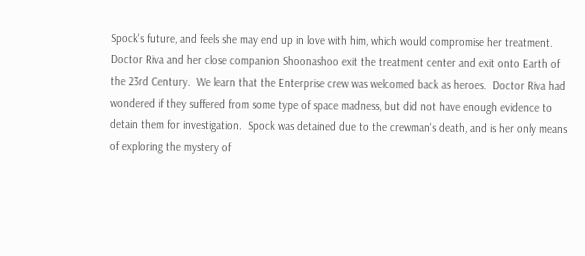Spock's future, and feels she may end up in love with him, which would compromise her treatment. Doctor Riva and her close companion Shoonashoo exit the treatment center and exit onto Earth of the 23rd Century.  We learn that the Enterprise crew was welcomed back as heroes.  Doctor Riva had wondered if they suffered from some type of space madness, but did not have enough evidence to detain them for investigation.  Spock was detained due to the crewman's death, and is her only means of exploring the mystery of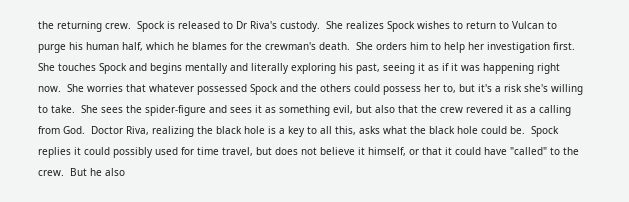the returning crew.  Spock is released to Dr Riva's custody.  She realizes Spock wishes to return to Vulcan to purge his human half, which he blames for the crewman's death.  She orders him to help her investigation first.  She touches Spock and begins mentally and literally exploring his past, seeing it as if it was happening right now.  She worries that whatever possessed Spock and the others could possess her to, but it's a risk she's willing to take.  She sees the spider-figure and sees it as something evil, but also that the crew revered it as a calling from God.  Doctor Riva, realizing the black hole is a key to all this, asks what the black hole could be.  Spock replies it could possibly used for time travel, but does not believe it himself, or that it could have "called" to the crew.  But he also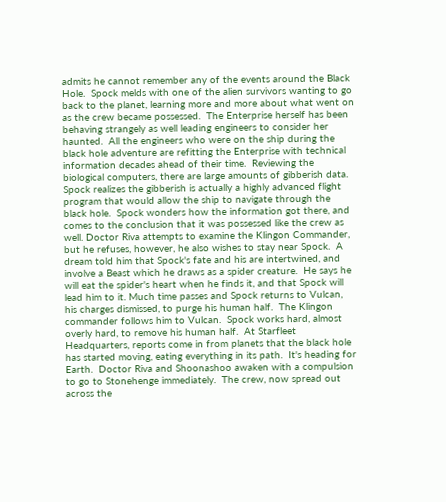admits he cannot remember any of the events around the Black Hole.  Spock melds with one of the alien survivors wanting to go back to the planet, learning more and more about what went on as the crew became possessed.  The Enterprise herself has been behaving strangely as well leading engineers to consider her haunted.  All the engineers who were on the ship during the black hole adventure are refitting the Enterprise with technical information decades ahead of their time.  Reviewing the biological computers, there are large amounts of gibberish data.  Spock realizes the gibberish is actually a highly advanced flight program that would allow the ship to navigate through the black hole.  Spock wonders how the information got there, and comes to the conclusion that it was possessed like the crew as well. Doctor Riva attempts to examine the Klingon Commander, but he refuses, however, he also wishes to stay near Spock.  A dream told him that Spock's fate and his are intertwined, and involve a Beast which he draws as a spider creature.  He says he will eat the spider's heart when he finds it, and that Spock will lead him to it. Much time passes and Spock returns to Vulcan, his charges dismissed, to purge his human half.  The Klingon commander follows him to Vulcan.  Spock works hard, almost overly hard, to remove his human half.  At Starfleet Headquarters, reports come in from planets that the black hole has started moving, eating everything in its path.  It's heading for Earth.  Doctor Riva and Shoonashoo awaken with a compulsion to go to Stonehenge immediately.  The crew, now spread out across the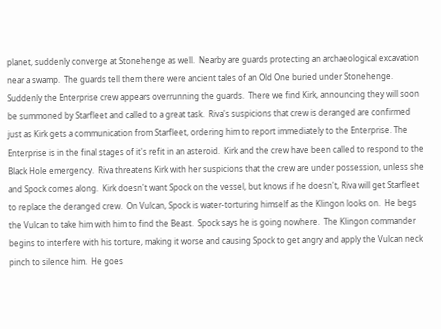planet, suddenly converge at Stonehenge as well.  Nearby are guards protecting an archaeological excavation near a swamp.  The guards tell them there were ancient tales of an Old One buried under Stonehenge.  Suddenly the Enterprise crew appears overrunning the guards.  There we find Kirk, announcing they will soon be summoned by Starfleet and called to a great task.  Riva's suspicions that crew is deranged are confirmed just as Kirk gets a communication from Starfleet, ordering him to report immediately to the Enterprise. The Enterprise is in the final stages of it's refit in an asteroid.  Kirk and the crew have been called to respond to the Black Hole emergency.  Riva threatens Kirk with her suspicions that the crew are under possession, unless she and Spock comes along.  Kirk doesn't want Spock on the vessel, but knows if he doesn't, Riva will get Starfleet to replace the deranged crew.  On Vulcan, Spock is water-torturing himself as the Klingon looks on.  He begs the Vulcan to take him with him to find the Beast.  Spock says he is going nowhere.  The Klingon commander begins to interfere with his torture, making it worse and causing Spock to get angry and apply the Vulcan neck pinch to silence him.  He goes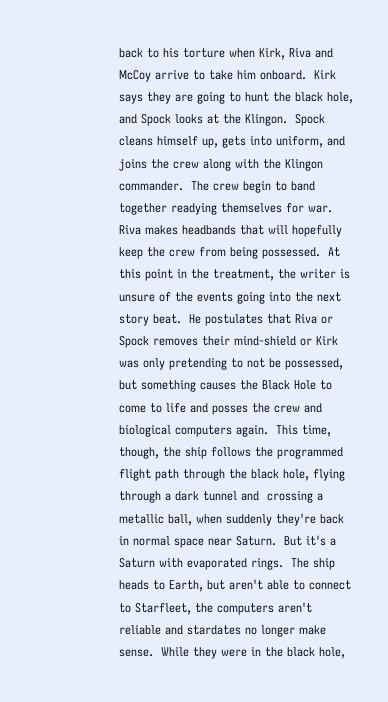back to his torture when Kirk, Riva and McCoy arrive to take him onboard.  Kirk says they are going to hunt the black hole, and Spock looks at the Klingon.  Spock cleans himself up, gets into uniform, and joins the crew along with the Klingon commander.  The crew begin to band together readying themselves for war.  Riva makes headbands that will hopefully keep the crew from being possessed.  At this point in the treatment, the writer is unsure of the events going into the next story beat.  He postulates that Riva or Spock removes their mind-shield or Kirk was only pretending to not be possessed, but something causes the Black Hole to come to life and posses the crew and biological computers again.  This time, though, the ship follows the programmed flight path through the black hole, flying through a dark tunnel and  crossing a metallic ball, when suddenly they're back in normal space near Saturn.  But it's a Saturn with evaporated rings.  The ship heads to Earth, but aren't able to connect to Starfleet, the computers aren't reliable and stardates no longer make sense.  While they were in the black hole,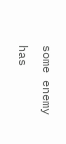some enemy has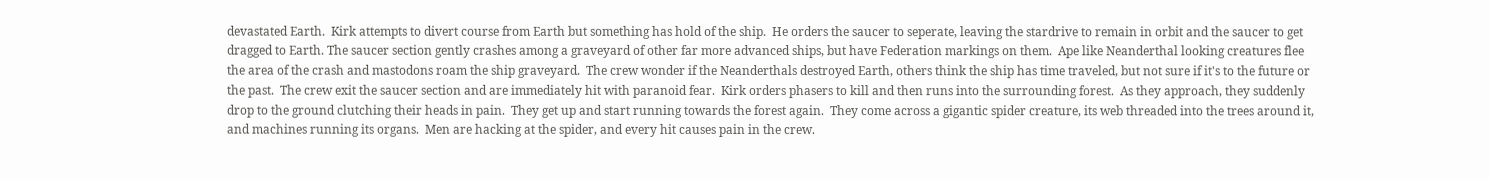devastated Earth.  Kirk attempts to divert course from Earth but something has hold of the ship.  He orders the saucer to seperate, leaving the stardrive to remain in orbit and the saucer to get dragged to Earth. The saucer section gently crashes among a graveyard of other far more advanced ships, but have Federation markings on them.  Ape like Neanderthal looking creatures flee the area of the crash and mastodons roam the ship graveyard.  The crew wonder if the Neanderthals destroyed Earth, others think the ship has time traveled, but not sure if it's to the future or the past.  The crew exit the saucer section and are immediately hit with paranoid fear.  Kirk orders phasers to kill and then runs into the surrounding forest.  As they approach, they suddenly drop to the ground clutching their heads in pain.  They get up and start running towards the forest again.  They come across a gigantic spider creature, its web threaded into the trees around it, and machines running its organs.  Men are hacking at the spider, and every hit causes pain in the crew.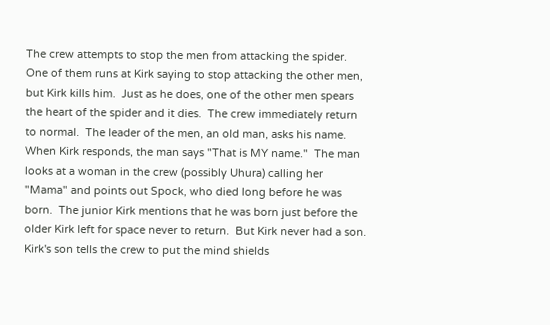The crew attempts to stop the men from attacking the spider.  One of them runs at Kirk saying to stop attacking the other men, but Kirk kills him.  Just as he does, one of the other men spears the heart of the spider and it dies.  The crew immediately return to normal.  The leader of the men, an old man, asks his name.  When Kirk responds, the man says "That is MY name."  The man looks at a woman in the crew (possibly Uhura) calling her "Mama" and points out Spock, who died long before he was born.  The junior Kirk mentions that he was born just before the older Kirk left for space never to return.  But Kirk never had a son. Kirk's son tells the crew to put the mind shields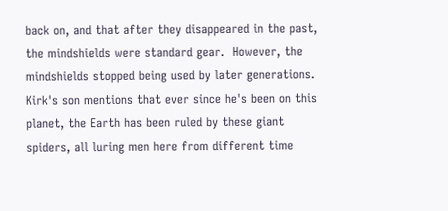back on, and that after they disappeared in the past, the mindshields were standard gear.  However, the mindshields stopped being used by later generations.  Kirk's son mentions that ever since he's been on this planet, the Earth has been ruled by these giant spiders, all luring men here from different time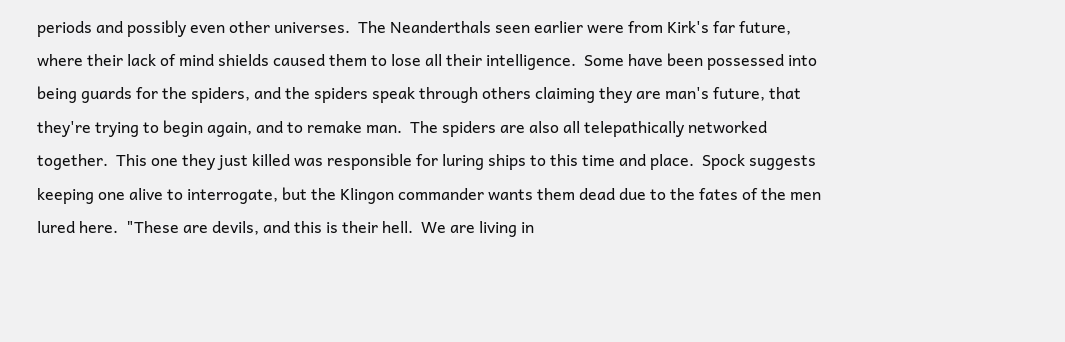periods and possibly even other universes.  The Neanderthals seen earlier were from Kirk's far future, where their lack of mind shields caused them to lose all their intelligence.  Some have been possessed into being guards for the spiders, and the spiders speak through others claiming they are man's future, that they're trying to begin again, and to remake man.  The spiders are also all telepathically networked together.  This one they just killed was responsible for luring ships to this time and place.  Spock suggests keeping one alive to interrogate, but the Klingon commander wants them dead due to the fates of the men lured here.  "These are devils, and this is their hell.  We are living in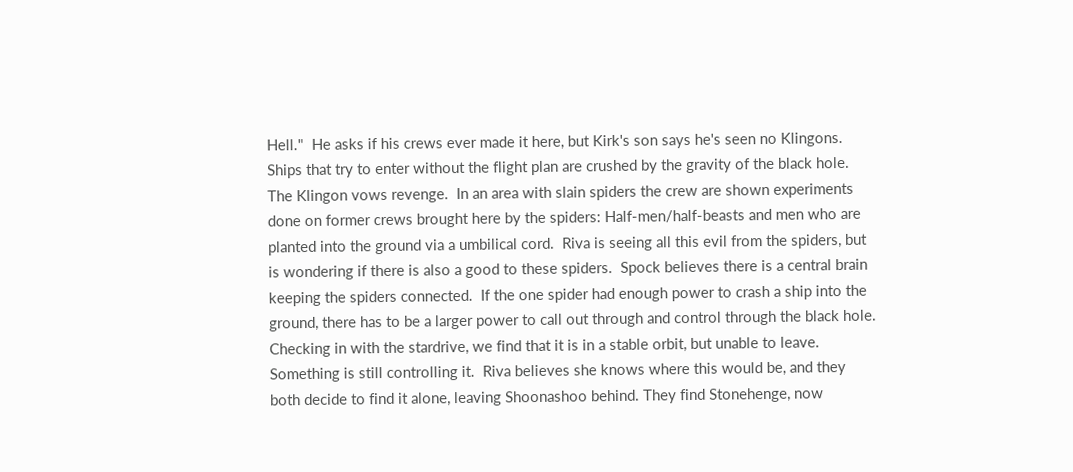Hell."  He asks if his crews ever made it here, but Kirk's son says he's seen no Klingons.  Ships that try to enter without the flight plan are crushed by the gravity of the black hole.  The Klingon vows revenge.  In an area with slain spiders the crew are shown experiments done on former crews brought here by the spiders: Half-men/half-beasts and men who are planted into the ground via a umbilical cord.  Riva is seeing all this evil from the spiders, but is wondering if there is also a good to these spiders.  Spock believes there is a central brain keeping the spiders connected.  If the one spider had enough power to crash a ship into the ground, there has to be a larger power to call out through and control through the black hole.  Checking in with the stardrive, we find that it is in a stable orbit, but unable to leave.  Something is still controlling it.  Riva believes she knows where this would be, and they both decide to find it alone, leaving Shoonashoo behind. They find Stonehenge, now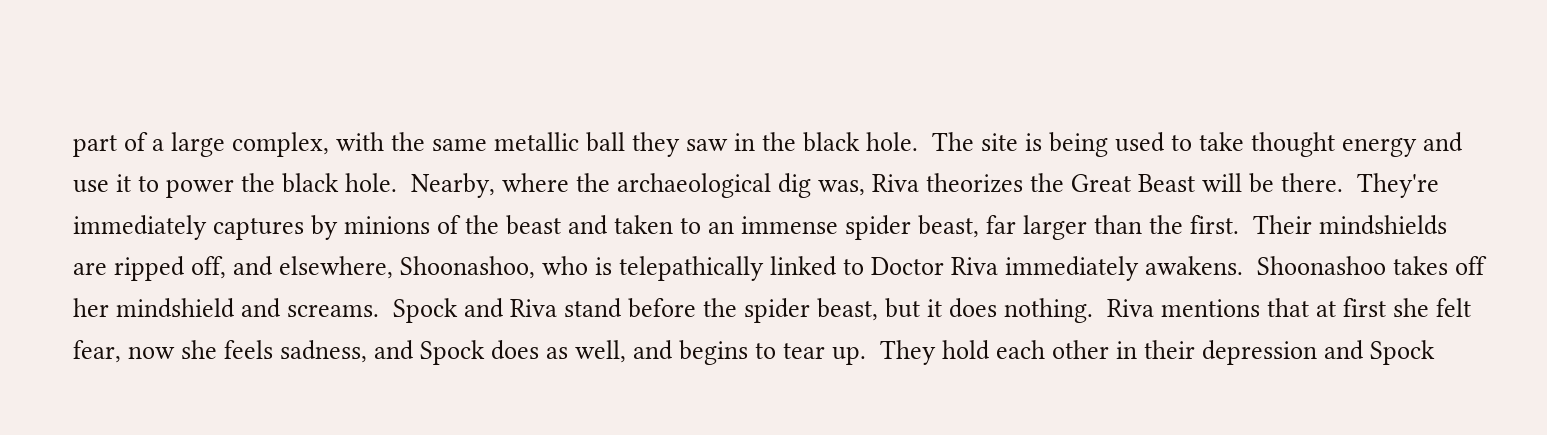part of a large complex, with the same metallic ball they saw in the black hole.  The site is being used to take thought energy and use it to power the black hole.  Nearby, where the archaeological dig was, Riva theorizes the Great Beast will be there.  They're immediately captures by minions of the beast and taken to an immense spider beast, far larger than the first.  Their mindshields are ripped off, and elsewhere, Shoonashoo, who is telepathically linked to Doctor Riva immediately awakens.  Shoonashoo takes off her mindshield and screams.  Spock and Riva stand before the spider beast, but it does nothing.  Riva mentions that at first she felt fear, now she feels sadness, and Spock does as well, and begins to tear up.  They hold each other in their depression and Spock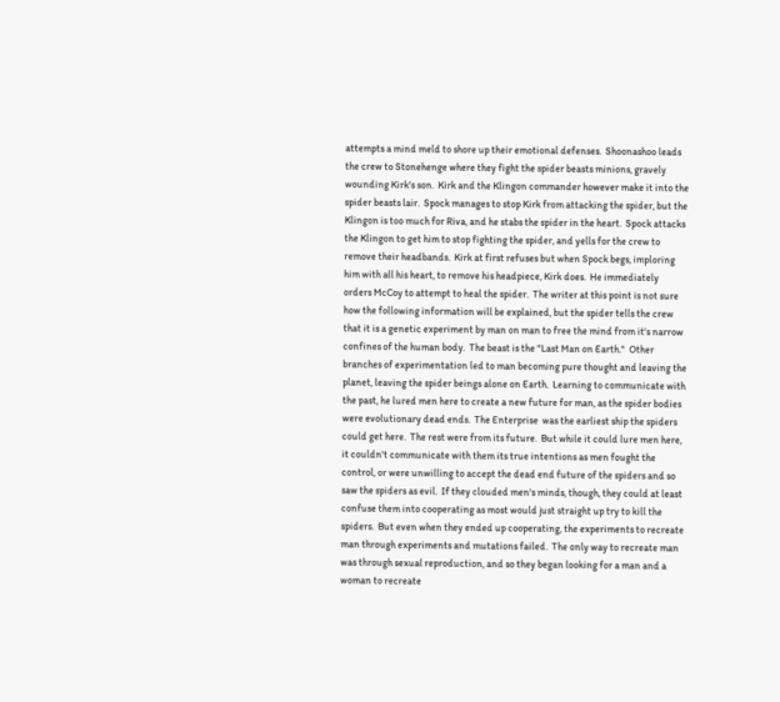attempts a mind meld to shore up their emotional defenses.  Shoonashoo leads the crew to Stonehenge where they fight the spider beasts minions, gravely wounding Kirk's son.  Kirk and the Klingon commander however make it into the spider beasts lair.  Spock manages to stop Kirk from attacking the spider, but the Klingon is too much for Riva, and he stabs the spider in the heart.  Spock attacks the Klingon to get him to stop fighting the spider, and yells for the crew to remove their headbands.  Kirk at first refuses but when Spock begs, imploring him with all his heart, to remove his headpiece, Kirk does.  He immediately orders McCoy to attempt to heal the spider.  The writer at this point is not sure how the following information will be explained, but the spider tells the crew that it is a genetic experiment by man on man to free the mind from it's narrow confines of the human body.  The beast is the "Last Man on Earth."  Other branches of experimentation led to man becoming pure thought and leaving the planet, leaving the spider beings alone on Earth.  Learning to communicate with the past, he lured men here to create a new future for man, as the spider bodies were evolutionary dead ends.  The Enterprise  was the earliest ship the spiders could get here.  The rest were from its future.  But while it could lure men here, it couldn't communicate with them its true intentions as men fought the control, or were unwilling to accept the dead end future of the spiders and so saw the spiders as evil.  If they clouded men's minds, though, they could at least confuse them into cooperating as most would just straight up try to kill the spiders.  But even when they ended up cooperating, the experiments to recreate man through experiments and mutations failed.  The only way to recreate man was through sexual reproduction, and so they began looking for a man and a woman to recreate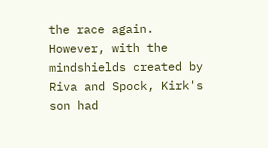the race again.  However, with the mindshields created by Riva and Spock, Kirk's son had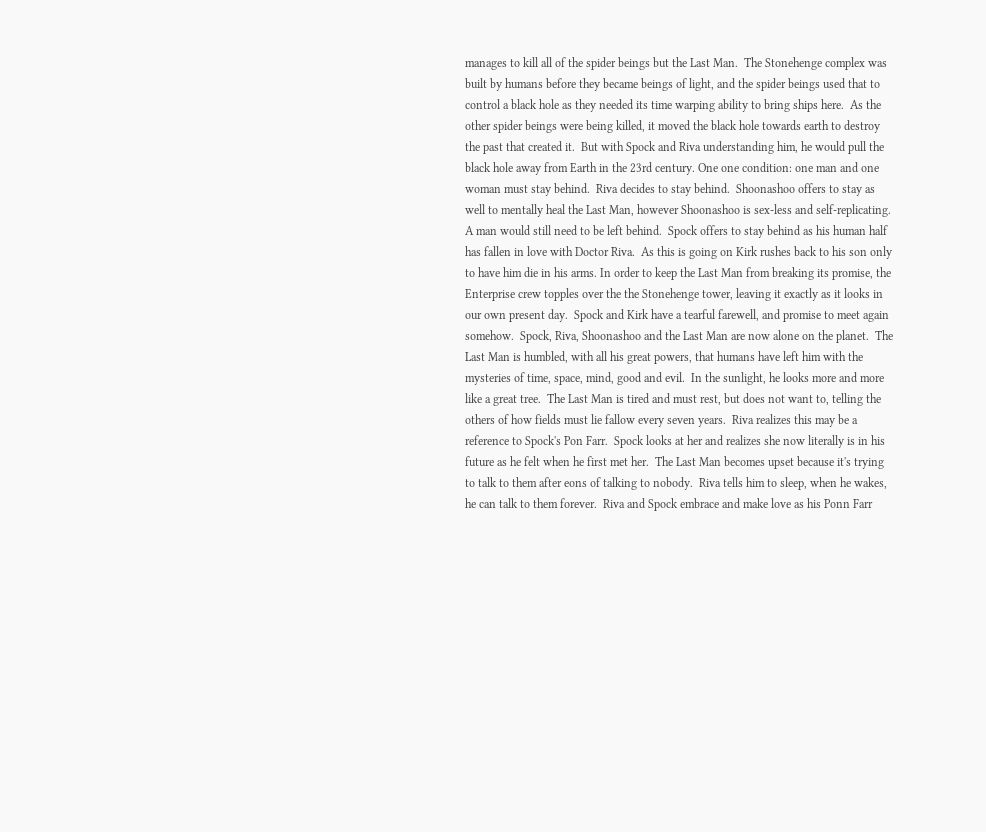manages to kill all of the spider beings but the Last Man.  The Stonehenge complex was built by humans before they became beings of light, and the spider beings used that to control a black hole as they needed its time warping ability to bring ships here.  As the other spider beings were being killed, it moved the black hole towards earth to destroy the past that created it.  But with Spock and Riva understanding him, he would pull the black hole away from Earth in the 23rd century. One one condition: one man and one woman must stay behind.  Riva decides to stay behind.  Shoonashoo offers to stay as well to mentally heal the Last Man, however Shoonashoo is sex-less and self-replicating.  A man would still need to be left behind.  Spock offers to stay behind as his human half has fallen in love with Doctor Riva.  As this is going on Kirk rushes back to his son only to have him die in his arms. In order to keep the Last Man from breaking its promise, the Enterprise crew topples over the the Stonehenge tower, leaving it exactly as it looks in our own present day.  Spock and Kirk have a tearful farewell, and promise to meet again somehow.  Spock, Riva, Shoonashoo and the Last Man are now alone on the planet.  The Last Man is humbled, with all his great powers, that humans have left him with the mysteries of time, space, mind, good and evil.  In the sunlight, he looks more and more like a great tree.  The Last Man is tired and must rest, but does not want to, telling the others of how fields must lie fallow every seven years.  Riva realizes this may be a reference to Spock's Pon Farr.  Spock looks at her and realizes she now literally is in his future as he felt when he first met her.  The Last Man becomes upset because it's trying to talk to them after eons of talking to nobody.  Riva tells him to sleep, when he wakes, he can talk to them forever.  Riva and Spock embrace and make love as his Ponn Farr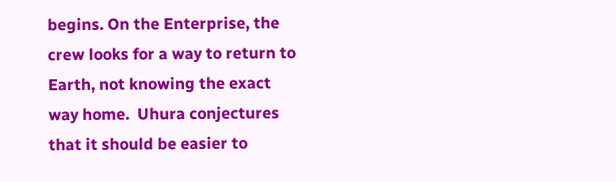begins. On the Enterprise, the crew looks for a way to return to Earth, not knowing the exact way home.  Uhura conjectures that it should be easier to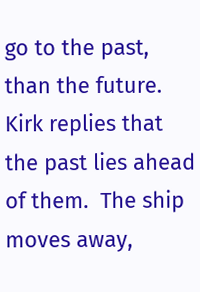go to the past, than the future.  Kirk replies that the past lies ahead of them.  The ship moves away,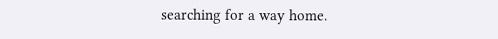searching for a way home.